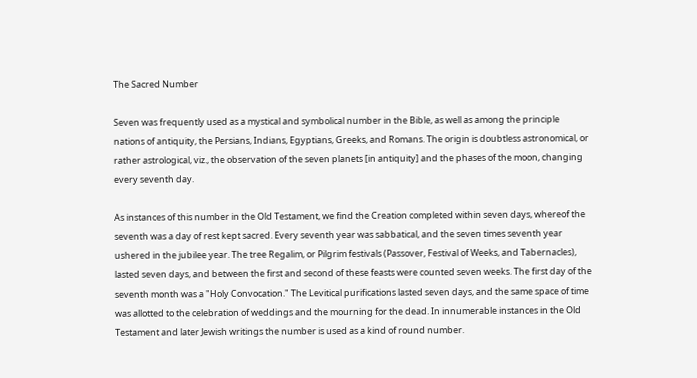The Sacred Number

Seven was frequently used as a mystical and symbolical number in the Bible, as well as among the principle nations of antiquity, the Persians, Indians, Egyptians, Greeks, and Romans. The origin is doubtless astronomical, or rather astrological, viz., the observation of the seven planets [in antiquity] and the phases of the moon, changing every seventh day.

As instances of this number in the Old Testament, we find the Creation completed within seven days, whereof the seventh was a day of rest kept sacred. Every seventh year was sabbatical, and the seven times seventh year ushered in the jubilee year. The tree Regalim, or Pilgrim festivals (Passover, Festival of Weeks, and Tabernacles), lasted seven days, and between the first and second of these feasts were counted seven weeks. The first day of the seventh month was a "Holy Convocation." The Levitical purifications lasted seven days, and the same space of time was allotted to the celebration of weddings and the mourning for the dead. In innumerable instances in the Old Testament and later Jewish writings the number is used as a kind of round number.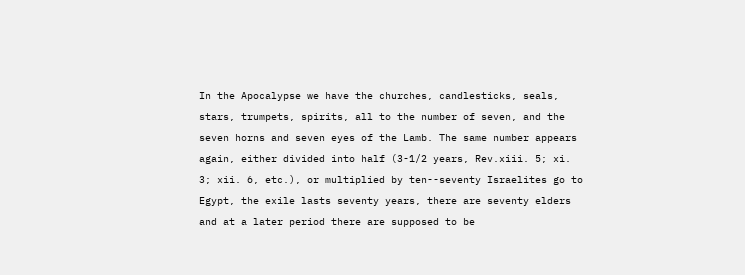In the Apocalypse we have the churches, candlesticks, seals, stars, trumpets, spirits, all to the number of seven, and the seven horns and seven eyes of the Lamb. The same number appears again, either divided into half (3-1/2 years, Rev.xiii. 5; xi. 3; xii. 6, etc.), or multiplied by ten--seventy Israelites go to Egypt, the exile lasts seventy years, there are seventy elders and at a later period there are supposed to be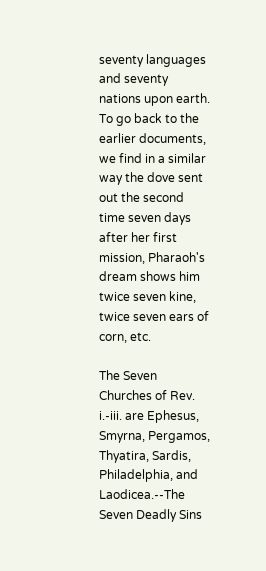seventy languages and seventy nations upon earth. To go back to the earlier documents, we find in a similar way the dove sent out the second time seven days after her first mission, Pharaoh's dream shows him twice seven kine, twice seven ears of corn, etc.

The Seven Churches of Rev. i.-iii. are Ephesus, Smyrna, Pergamos, Thyatira, Sardis, Philadelphia, and Laodicea.--The Seven Deadly Sins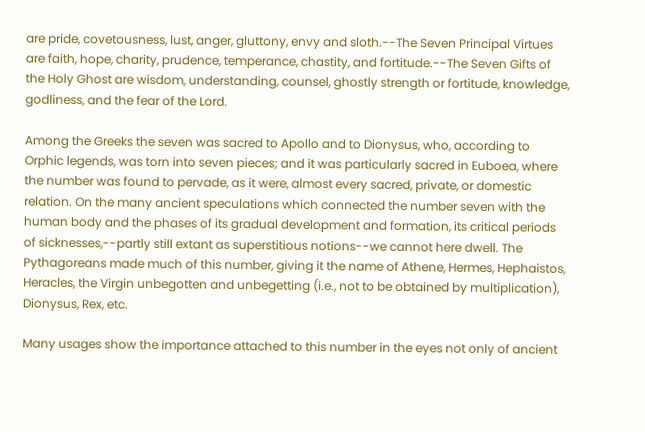are pride, covetousness, lust, anger, gluttony, envy and sloth.--The Seven Principal Virtues are faith, hope, charity, prudence, temperance, chastity, and fortitude.--The Seven Gifts of the Holy Ghost are wisdom, understanding, counsel, ghostly strength or fortitude, knowledge, godliness, and the fear of the Lord.

Among the Greeks the seven was sacred to Apollo and to Dionysus, who, according to Orphic legends, was torn into seven pieces; and it was particularly sacred in Euboea, where the number was found to pervade, as it were, almost every sacred, private, or domestic relation. On the many ancient speculations which connected the number seven with the human body and the phases of its gradual development and formation, its critical periods of sicknesses,--partly still extant as superstitious notions--we cannot here dwell. The Pythagoreans made much of this number, giving it the name of Athene, Hermes, Hephaistos, Heracles, the Virgin unbegotten and unbegetting (i.e., not to be obtained by multiplication), Dionysus, Rex, etc.

Many usages show the importance attached to this number in the eyes not only of ancient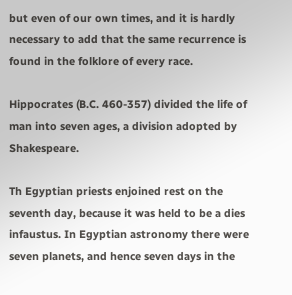but even of our own times, and it is hardly necessary to add that the same recurrence is found in the folklore of every race.

Hippocrates (B.C. 460-357) divided the life of man into seven ages, a division adopted by Shakespeare.

Th Egyptian priests enjoined rest on the seventh day, because it was held to be a dies infaustus. In Egyptian astronomy there were seven planets, and hence seven days in the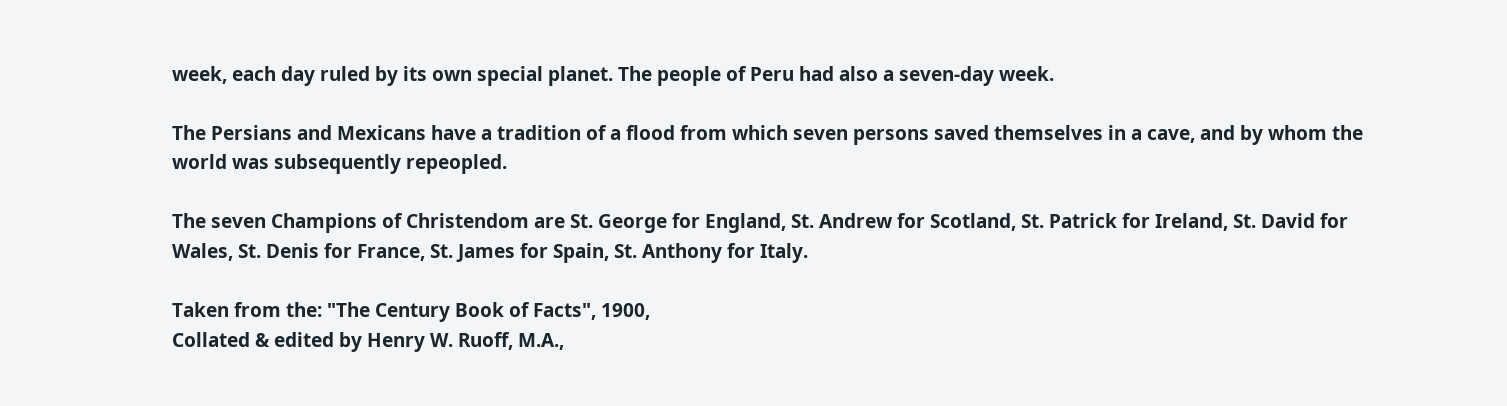week, each day ruled by its own special planet. The people of Peru had also a seven-day week.

The Persians and Mexicans have a tradition of a flood from which seven persons saved themselves in a cave, and by whom the world was subsequently repeopled.

The seven Champions of Christendom are St. George for England, St. Andrew for Scotland, St. Patrick for Ireland, St. David for Wales, St. Denis for France, St. James for Spain, St. Anthony for Italy.

Taken from the: "The Century Book of Facts", 1900,
Collated & edited by Henry W. Ruoff, M.A.,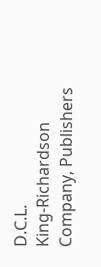D.C.L.
King-Richardson Company, Publishers